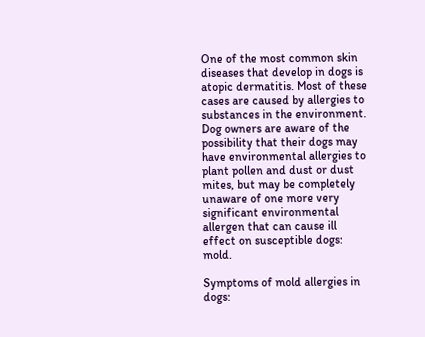One of the most common skin diseases that develop in dogs is atopic dermatitis. Most of these cases are caused by allergies to substances in the environment. Dog owners are aware of the possibility that their dogs may have environmental allergies to plant pollen and dust or dust mites, but may be completely unaware of one more very significant environmental allergen that can cause ill effect on susceptible dogs: mold.

Symptoms of mold allergies in dogs: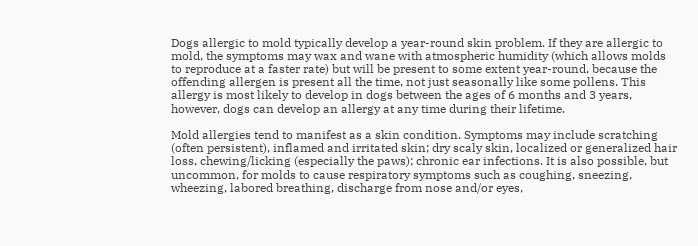Dogs allergic to mold typically develop a year-round skin problem. If they are allergic to mold, the symptoms may wax and wane with atmospheric humidity (which allows molds to reproduce at a faster rate) but will be present to some extent year-round, because the offending allergen is present all the time, not just seasonally like some pollens. This allergy is most likely to develop in dogs between the ages of 6 months and 3 years, however, dogs can develop an allergy at any time during their lifetime.

Mold allergies tend to manifest as a skin condition. Symptoms may include scratching (often persistent), inflamed and irritated skin; dry scaly skin, localized or generalized hair loss, chewing/licking (especially the paws); chronic ear infections. It is also possible, but uncommon, for molds to cause respiratory symptoms such as coughing, sneezing, wheezing, labored breathing, discharge from nose and/or eyes,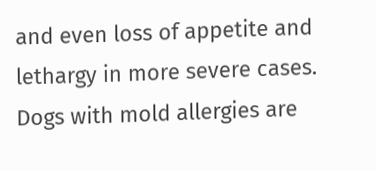and even loss of appetite and lethargy in more severe cases. Dogs with mold allergies are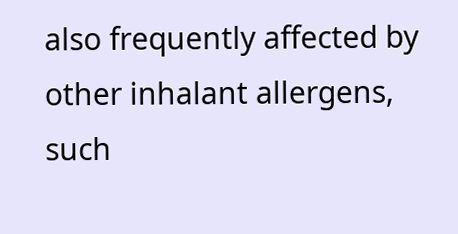also frequently affected by other inhalant allergens, such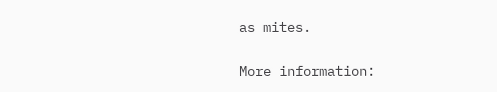as mites.

More information: